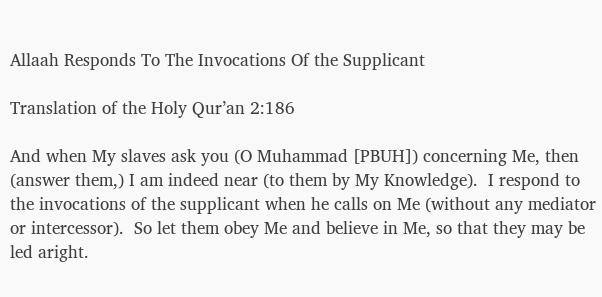Allaah Responds To The Invocations Of the Supplicant

Translation of the Holy Qur’an 2:186

And when My slaves ask you (O Muhammad [PBUH]) concerning Me, then (answer them,) I am indeed near (to them by My Knowledge).  I respond to the invocations of the supplicant when he calls on Me (without any mediator or intercessor).  So let them obey Me and believe in Me, so that they may be led aright.